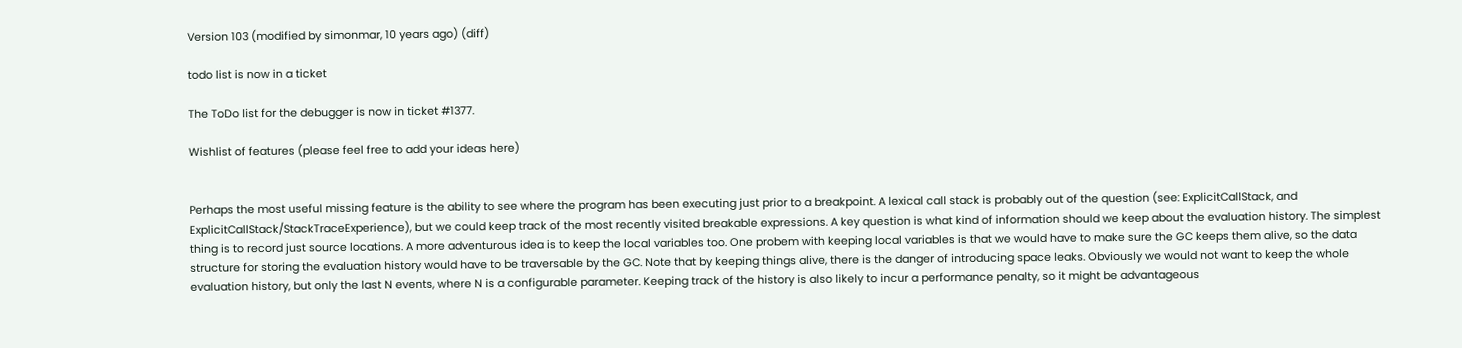Version 103 (modified by simonmar, 10 years ago) (diff)

todo list is now in a ticket

The ToDo list for the debugger is now in ticket #1377.

Wishlist of features (please feel free to add your ideas here)


Perhaps the most useful missing feature is the ability to see where the program has been executing just prior to a breakpoint. A lexical call stack is probably out of the question (see: ExplicitCallStack, and ExplicitCallStack/StackTraceExperience), but we could keep track of the most recently visited breakable expressions. A key question is what kind of information should we keep about the evaluation history. The simplest thing is to record just source locations. A more adventurous idea is to keep the local variables too. One probem with keeping local variables is that we would have to make sure the GC keeps them alive, so the data structure for storing the evaluation history would have to be traversable by the GC. Note that by keeping things alive, there is the danger of introducing space leaks. Obviously we would not want to keep the whole evaluation history, but only the last N events, where N is a configurable parameter. Keeping track of the history is also likely to incur a performance penalty, so it might be advantageous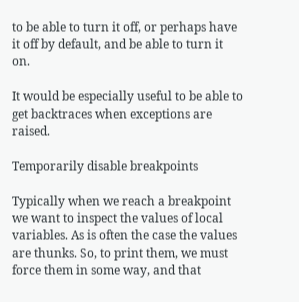to be able to turn it off, or perhaps have it off by default, and be able to turn it on.

It would be especially useful to be able to get backtraces when exceptions are raised.

Temporarily disable breakpoints

Typically when we reach a breakpoint we want to inspect the values of local variables. As is often the case the values are thunks. So, to print them, we must force them in some way, and that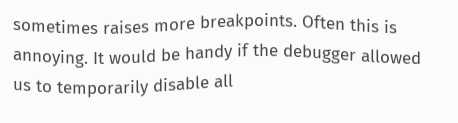sometimes raises more breakpoints. Often this is annoying. It would be handy if the debugger allowed us to temporarily disable all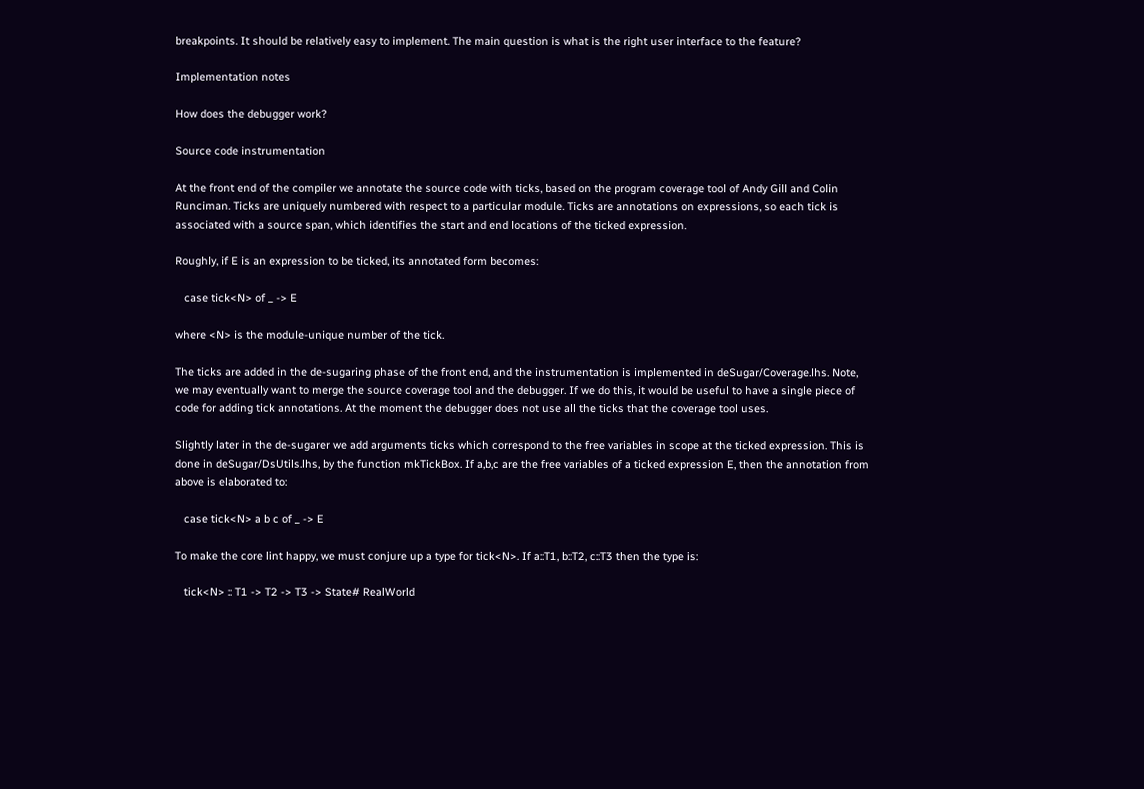breakpoints. It should be relatively easy to implement. The main question is what is the right user interface to the feature?

Implementation notes

How does the debugger work?

Source code instrumentation

At the front end of the compiler we annotate the source code with ticks, based on the program coverage tool of Andy Gill and Colin Runciman. Ticks are uniquely numbered with respect to a particular module. Ticks are annotations on expressions, so each tick is associated with a source span, which identifies the start and end locations of the ticked expression.

Roughly, if E is an expression to be ticked, its annotated form becomes:

   case tick<N> of _ -> E

where <N> is the module-unique number of the tick.

The ticks are added in the de-sugaring phase of the front end, and the instrumentation is implemented in deSugar/Coverage.lhs. Note, we may eventually want to merge the source coverage tool and the debugger. If we do this, it would be useful to have a single piece of code for adding tick annotations. At the moment the debugger does not use all the ticks that the coverage tool uses.

Slightly later in the de-sugarer we add arguments ticks which correspond to the free variables in scope at the ticked expression. This is done in deSugar/DsUtils.lhs, by the function mkTickBox. If a,b,c are the free variables of a ticked expression E, then the annotation from above is elaborated to:

   case tick<N> a b c of _ -> E

To make the core lint happy, we must conjure up a type for tick<N>. If a::T1, b::T2, c::T3 then the type is:

   tick<N> :: T1 -> T2 -> T3 -> State# RealWorld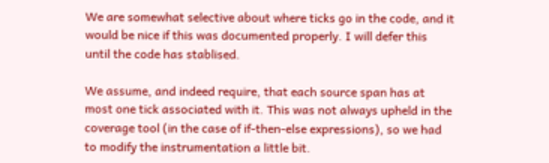We are somewhat selective about where ticks go in the code, and it would be nice if this was documented properly. I will defer this until the code has stablised.

We assume, and indeed require, that each source span has at most one tick associated with it. This was not always upheld in the coverage tool (in the case of if-then-else expressions), so we had to modify the instrumentation a little bit.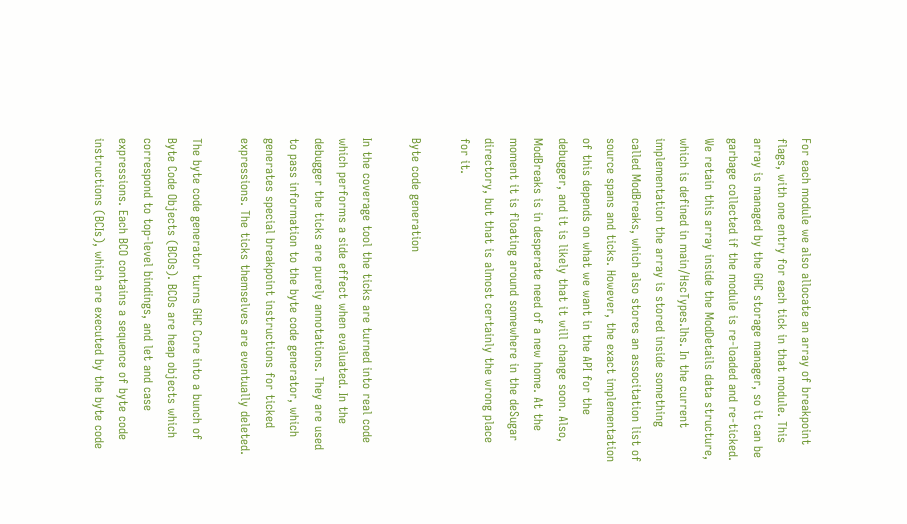For each module we also allocate an array of breakpoint flags, with one entry for each tick in that module. This array is managed by the GHC storage manager, so it can be garbage collected if the module is re-loaded and re-ticked. We retain this array inside the ModDetails data structure, which is defined in main/HscTypes.lhs. In the current implementation the array is stored inside something called ModBreaks, which also stores an associtation list of source spans and ticks. However, the exact implementation of this depends on what we want in the API for the debugger, and it is likely that it will change soon. Also, ModBreaks is in desperate need of a new home. At the moment it is floating around somewhere in the deSugar directory, but that is almost certainly the wrong place for it.

Byte code generation

In the coverage tool the ticks are turned into real code which performs a side effect when evaluated. In the debugger the ticks are purely annotations. They are used to pass information to the byte code generator, which generates special breakpoint instructions for ticked expressions. The ticks themselves are eventually deleted.

The byte code generator turns GHC Core into a bunch of Byte Code Objects (BCOs). BCOs are heap objects which correspond to top-level bindings, and let and case expressions. Each BCO contains a sequence of byte code instructions (BCIs), which are executed by the byte code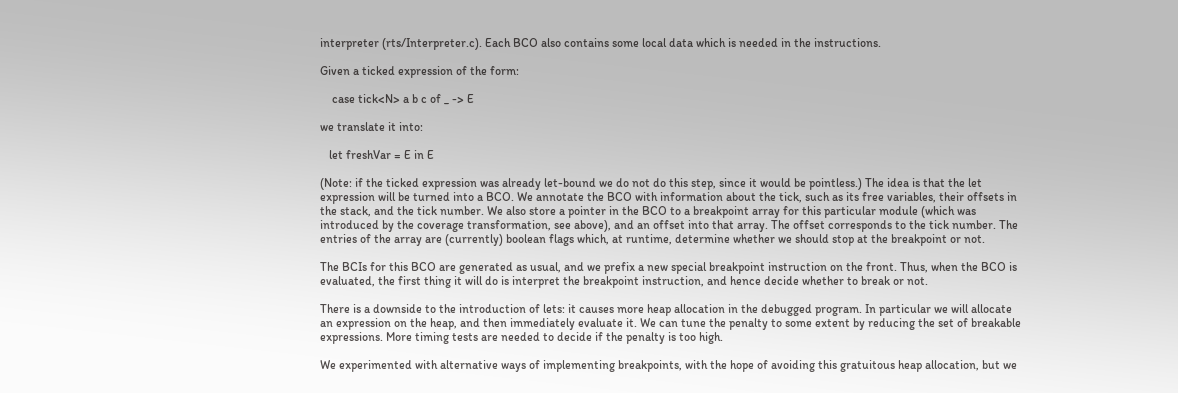interpreter (rts/Interpreter.c). Each BCO also contains some local data which is needed in the instructions.

Given a ticked expression of the form:

    case tick<N> a b c of _ -> E

we translate it into:

   let freshVar = E in E

(Note: if the ticked expression was already let-bound we do not do this step, since it would be pointless.) The idea is that the let expression will be turned into a BCO. We annotate the BCO with information about the tick, such as its free variables, their offsets in the stack, and the tick number. We also store a pointer in the BCO to a breakpoint array for this particular module (which was introduced by the coverage transformation, see above), and an offset into that array. The offset corresponds to the tick number. The entries of the array are (currently) boolean flags which, at runtime, determine whether we should stop at the breakpoint or not.

The BCIs for this BCO are generated as usual, and we prefix a new special breakpoint instruction on the front. Thus, when the BCO is evaluated, the first thing it will do is interpret the breakpoint instruction, and hence decide whether to break or not.

There is a downside to the introduction of lets: it causes more heap allocation in the debugged program. In particular we will allocate an expression on the heap, and then immediately evaluate it. We can tune the penalty to some extent by reducing the set of breakable expressions. More timing tests are needed to decide if the penalty is too high.

We experimented with alternative ways of implementing breakpoints, with the hope of avoiding this gratuitous heap allocation, but we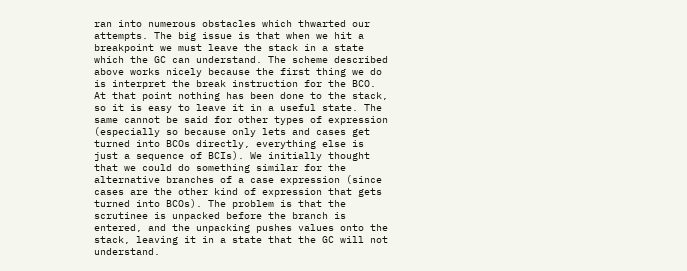ran into numerous obstacles which thwarted our attempts. The big issue is that when we hit a breakpoint we must leave the stack in a state which the GC can understand. The scheme described above works nicely because the first thing we do is interpret the break instruction for the BCO. At that point nothing has been done to the stack, so it is easy to leave it in a useful state. The same cannot be said for other types of expression (especially so because only lets and cases get turned into BCOs directly, everything else is just a sequence of BCIs). We initially thought that we could do something similar for the alternative branches of a case expression (since cases are the other kind of expression that gets turned into BCOs). The problem is that the scrutinee is unpacked before the branch is entered, and the unpacking pushes values onto the stack, leaving it in a state that the GC will not understand.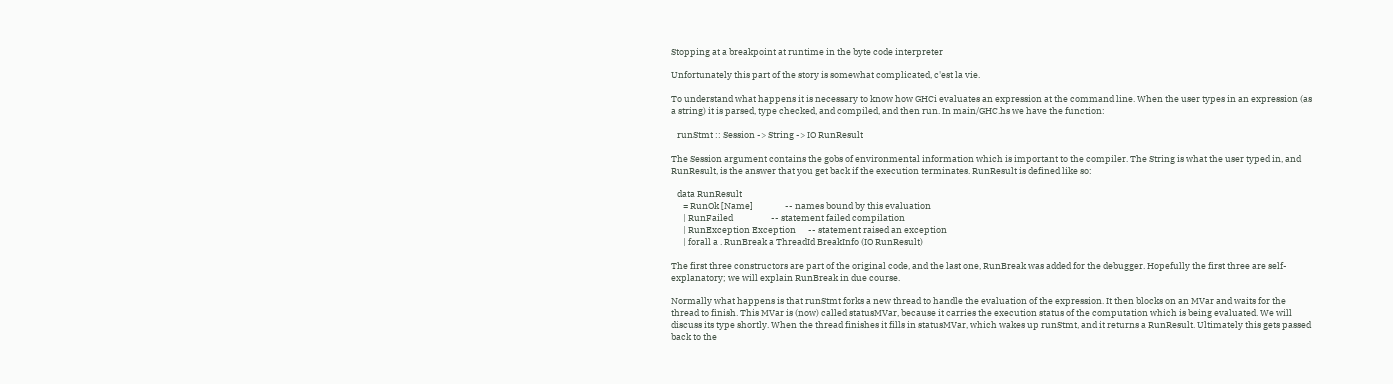Stopping at a breakpoint at runtime in the byte code interpreter

Unfortunately this part of the story is somewhat complicated, c'est la vie.

To understand what happens it is necessary to know how GHCi evaluates an expression at the command line. When the user types in an expression (as a string) it is parsed, type checked, and compiled, and then run. In main/GHC.hs we have the function:

   runStmt :: Session -> String -> IO RunResult

The Session argument contains the gobs of environmental information which is important to the compiler. The String is what the user typed in, and RunResult, is the answer that you get back if the execution terminates. RunResult is defined like so:

   data RunResult
      = RunOk [Name]                -- names bound by this evaluation
      | RunFailed                   -- statement failed compilation
      | RunException Exception      -- statement raised an exception
      | forall a . RunBreak a ThreadId BreakInfo (IO RunResult)

The first three constructors are part of the original code, and the last one, RunBreak was added for the debugger. Hopefully the first three are self-explanatory; we will explain RunBreak in due course.

Normally what happens is that runStmt forks a new thread to handle the evaluation of the expression. It then blocks on an MVar and waits for the thread to finish. This MVar is (now) called statusMVar, because it carries the execution status of the computation which is being evaluated. We will discuss its type shortly. When the thread finishes it fills in statusMVar, which wakes up runStmt, and it returns a RunResult. Ultimately this gets passed back to the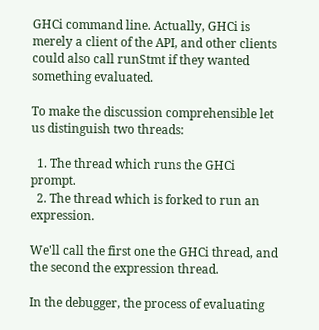GHCi command line. Actually, GHCi is merely a client of the API, and other clients could also call runStmt if they wanted something evaluated.

To make the discussion comprehensible let us distinguish two threads:

  1. The thread which runs the GHCi prompt.
  2. The thread which is forked to run an expression.

We'll call the first one the GHCi thread, and the second the expression thread.

In the debugger, the process of evaluating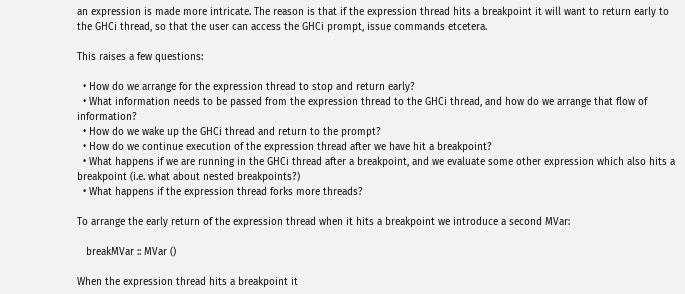an expression is made more intricate. The reason is that if the expression thread hits a breakpoint it will want to return early to the GHCi thread, so that the user can access the GHCi prompt, issue commands etcetera.

This raises a few questions:

  • How do we arrange for the expression thread to stop and return early?
  • What information needs to be passed from the expression thread to the GHCi thread, and how do we arrange that flow of information?
  • How do we wake up the GHCi thread and return to the prompt?
  • How do we continue execution of the expression thread after we have hit a breakpoint?
  • What happens if we are running in the GHCi thread after a breakpoint, and we evaluate some other expression which also hits a breakpoint (i.e. what about nested breakpoints?)
  • What happens if the expression thread forks more threads?

To arrange the early return of the expression thread when it hits a breakpoint we introduce a second MVar:

   breakMVar :: MVar ()

When the expression thread hits a breakpoint it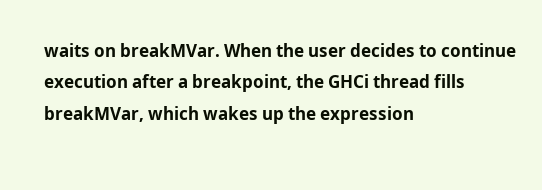waits on breakMVar. When the user decides to continue execution after a breakpoint, the GHCi thread fills breakMVar, which wakes up the expression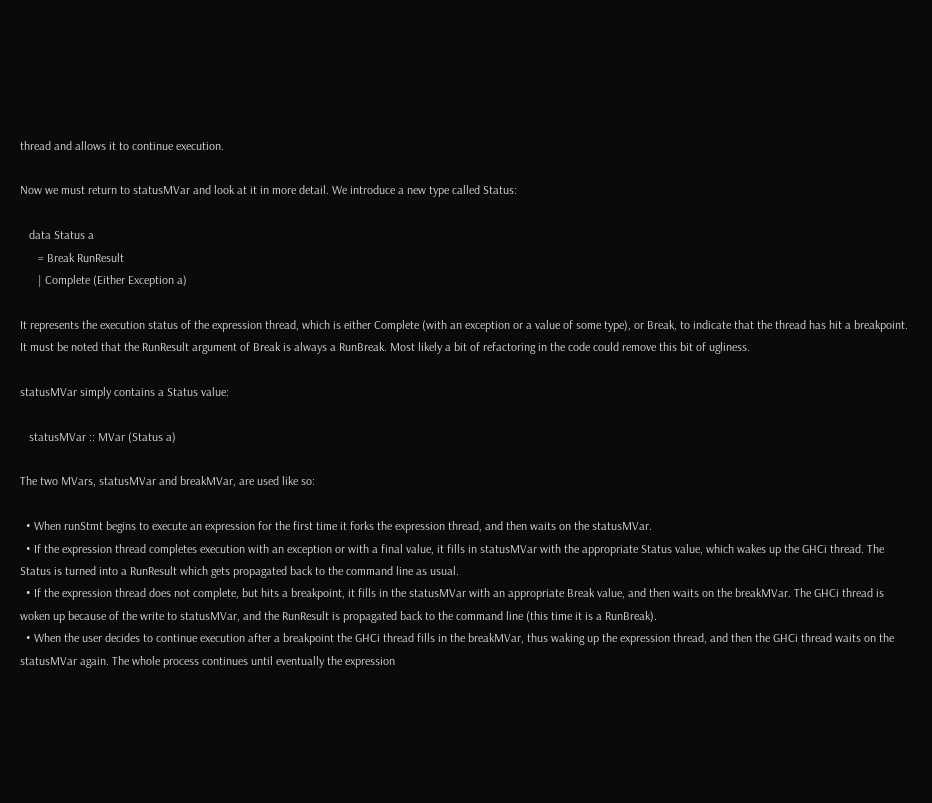thread and allows it to continue execution.

Now we must return to statusMVar and look at it in more detail. We introduce a new type called Status:

   data Status a
      = Break RunResult
      | Complete (Either Exception a)

It represents the execution status of the expression thread, which is either Complete (with an exception or a value of some type), or Break, to indicate that the thread has hit a breakpoint. It must be noted that the RunResult argument of Break is always a RunBreak. Most likely a bit of refactoring in the code could remove this bit of ugliness.

statusMVar simply contains a Status value:

   statusMVar :: MVar (Status a)

The two MVars, statusMVar and breakMVar, are used like so:

  • When runStmt begins to execute an expression for the first time it forks the expression thread, and then waits on the statusMVar.
  • If the expression thread completes execution with an exception or with a final value, it fills in statusMVar with the appropriate Status value, which wakes up the GHCi thread. The Status is turned into a RunResult which gets propagated back to the command line as usual.
  • If the expression thread does not complete, but hits a breakpoint, it fills in the statusMVar with an appropriate Break value, and then waits on the breakMVar. The GHCi thread is woken up because of the write to statusMVar, and the RunResult is propagated back to the command line (this time it is a RunBreak).
  • When the user decides to continue execution after a breakpoint the GHCi thread fills in the breakMVar, thus waking up the expression thread, and then the GHCi thread waits on the statusMVar again. The whole process continues until eventually the expression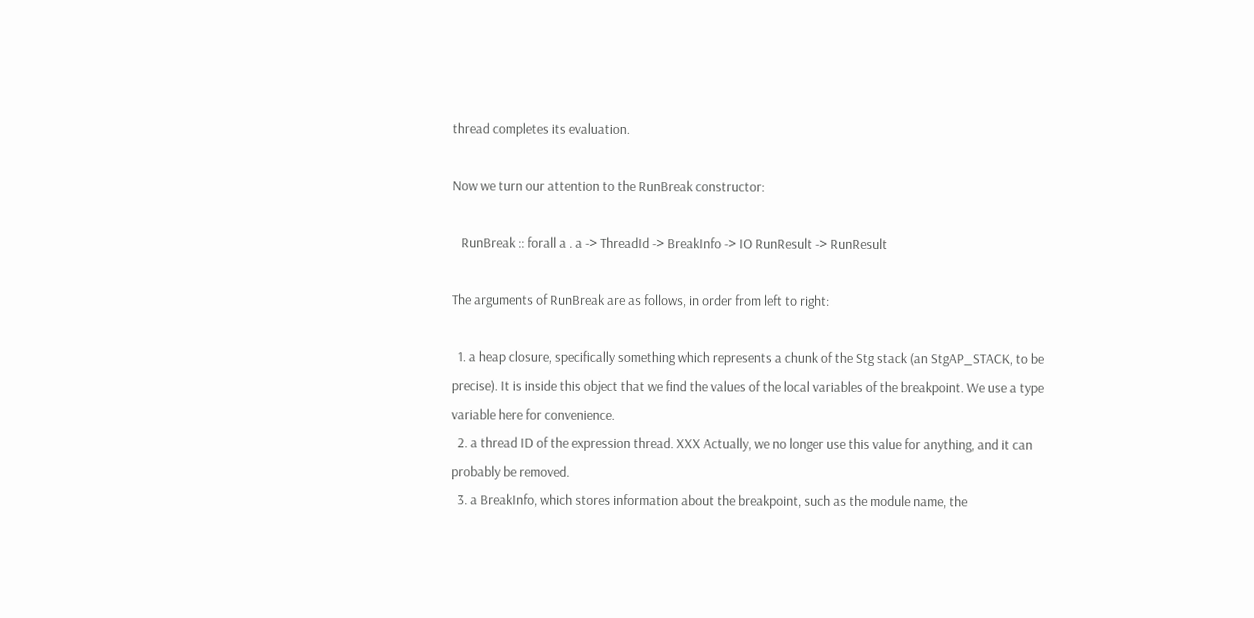thread completes its evaluation.

Now we turn our attention to the RunBreak constructor:

   RunBreak :: forall a . a -> ThreadId -> BreakInfo -> IO RunResult -> RunResult

The arguments of RunBreak are as follows, in order from left to right:

  1. a heap closure, specifically something which represents a chunk of the Stg stack (an StgAP_STACK, to be precise). It is inside this object that we find the values of the local variables of the breakpoint. We use a type variable here for convenience.
  2. a thread ID of the expression thread. XXX Actually, we no longer use this value for anything, and it can probably be removed.
  3. a BreakInfo, which stores information about the breakpoint, such as the module name, the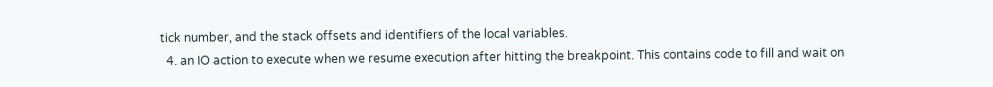tick number, and the stack offsets and identifiers of the local variables.
  4. an IO action to execute when we resume execution after hitting the breakpoint. This contains code to fill and wait on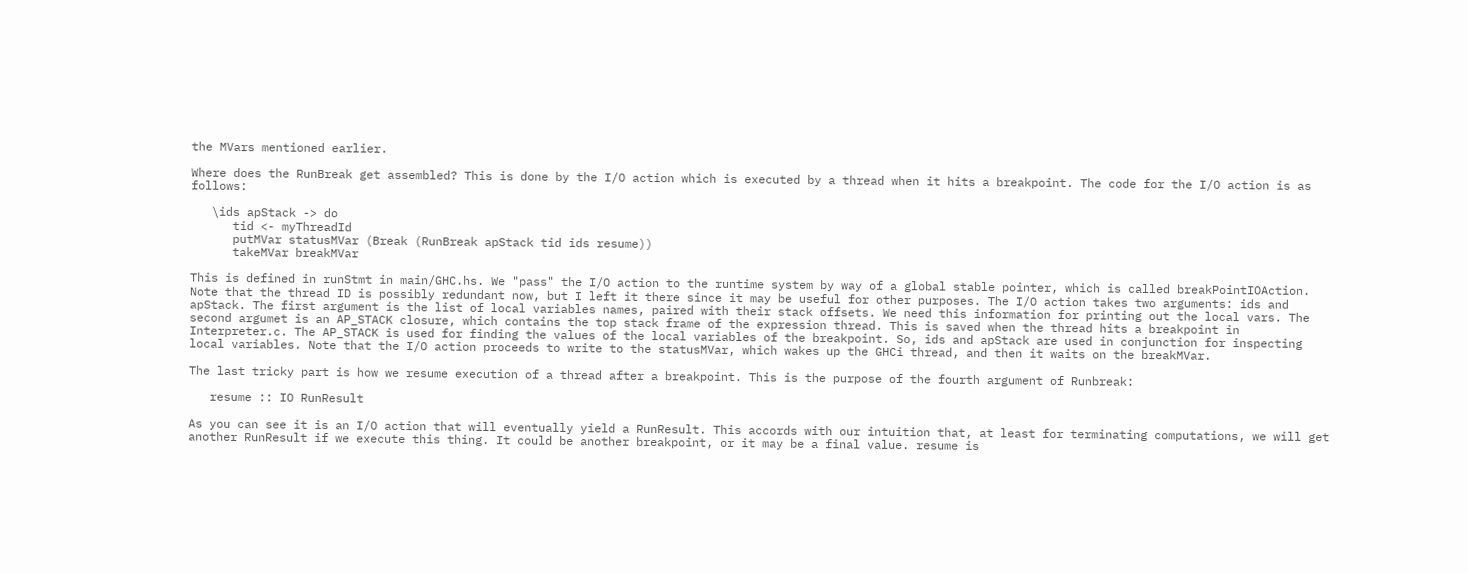the MVars mentioned earlier.

Where does the RunBreak get assembled? This is done by the I/O action which is executed by a thread when it hits a breakpoint. The code for the I/O action is as follows:

   \ids apStack -> do
      tid <- myThreadId
      putMVar statusMVar (Break (RunBreak apStack tid ids resume))
      takeMVar breakMVar

This is defined in runStmt in main/GHC.hs. We "pass" the I/O action to the runtime system by way of a global stable pointer, which is called breakPointIOAction. Note that the thread ID is possibly redundant now, but I left it there since it may be useful for other purposes. The I/O action takes two arguments: ids and apStack. The first argument is the list of local variables names, paired with their stack offsets. We need this information for printing out the local vars. The second argumet is an AP_STACK closure, which contains the top stack frame of the expression thread. This is saved when the thread hits a breakpoint in Interpreter.c. The AP_STACK is used for finding the values of the local variables of the breakpoint. So, ids and apStack are used in conjunction for inspecting local variables. Note that the I/O action proceeds to write to the statusMVar, which wakes up the GHCi thread, and then it waits on the breakMVar.

The last tricky part is how we resume execution of a thread after a breakpoint. This is the purpose of the fourth argument of Runbreak:

   resume :: IO RunResult

As you can see it is an I/O action that will eventually yield a RunResult. This accords with our intuition that, at least for terminating computations, we will get another RunResult if we execute this thing. It could be another breakpoint, or it may be a final value. resume is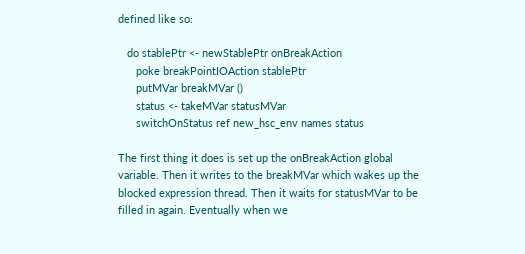defined like so:

   do stablePtr <- newStablePtr onBreakAction
      poke breakPointIOAction stablePtr
      putMVar breakMVar ()
      status <- takeMVar statusMVar
      switchOnStatus ref new_hsc_env names status

The first thing it does is set up the onBreakAction global variable. Then it writes to the breakMVar which wakes up the blocked expression thread. Then it waits for statusMVar to be filled in again. Eventually when we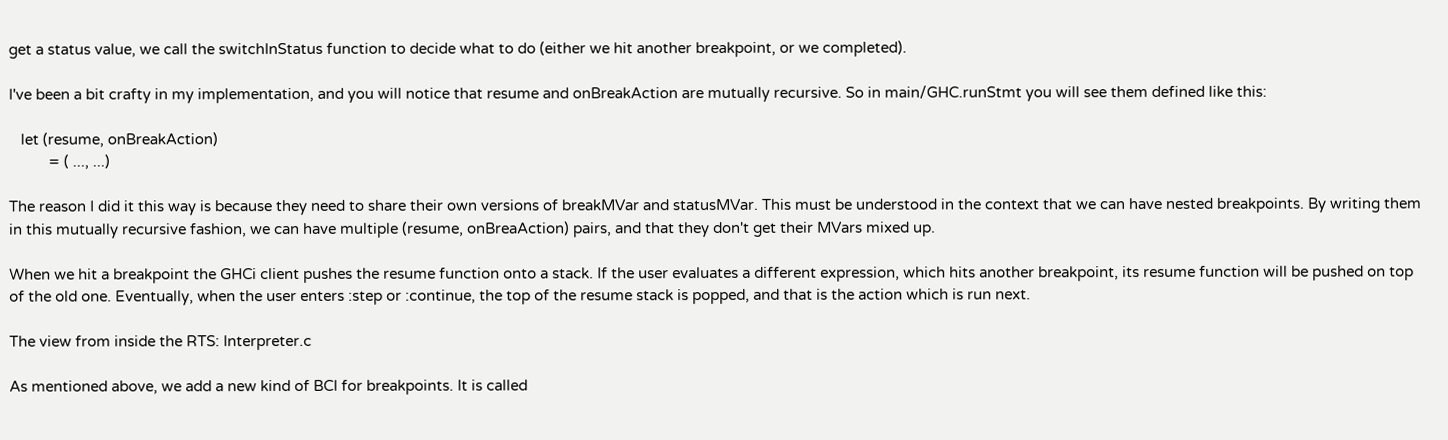get a status value, we call the switchInStatus function to decide what to do (either we hit another breakpoint, or we completed).

I've been a bit crafty in my implementation, and you will notice that resume and onBreakAction are mutually recursive. So in main/GHC.runStmt you will see them defined like this:

   let (resume, onBreakAction)
          = ( ..., ...)

The reason I did it this way is because they need to share their own versions of breakMVar and statusMVar. This must be understood in the context that we can have nested breakpoints. By writing them in this mutually recursive fashion, we can have multiple (resume, onBreaAction) pairs, and that they don't get their MVars mixed up.

When we hit a breakpoint the GHCi client pushes the resume function onto a stack. If the user evaluates a different expression, which hits another breakpoint, its resume function will be pushed on top of the old one. Eventually, when the user enters :step or :continue, the top of the resume stack is popped, and that is the action which is run next.

The view from inside the RTS: Interpreter.c

As mentioned above, we add a new kind of BCI for breakpoints. It is called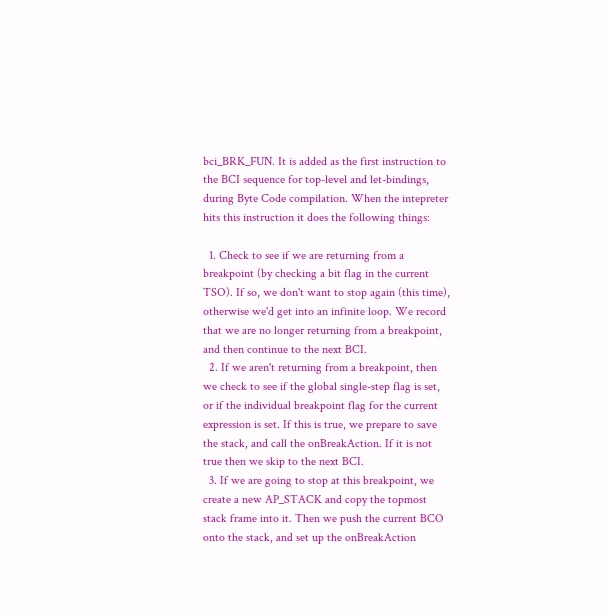bci_BRK_FUN. It is added as the first instruction to the BCI sequence for top-level and let-bindings, during Byte Code compilation. When the intepreter hits this instruction it does the following things:

  1. Check to see if we are returning from a breakpoint (by checking a bit flag in the current TSO). If so, we don't want to stop again (this time), otherwise we'd get into an infinite loop. We record that we are no longer returning from a breakpoint, and then continue to the next BCI.
  2. If we aren't returning from a breakpoint, then we check to see if the global single-step flag is set, or if the individual breakpoint flag for the current expression is set. If this is true, we prepare to save the stack, and call the onBreakAction. If it is not true then we skip to the next BCI.
  3. If we are going to stop at this breakpoint, we create a new AP_STACK and copy the topmost stack frame into it. Then we push the current BCO onto the stack, and set up the onBreakAction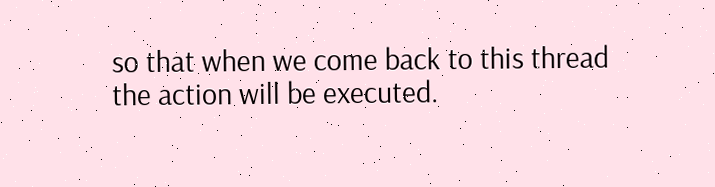so that when we come back to this thread the action will be executed.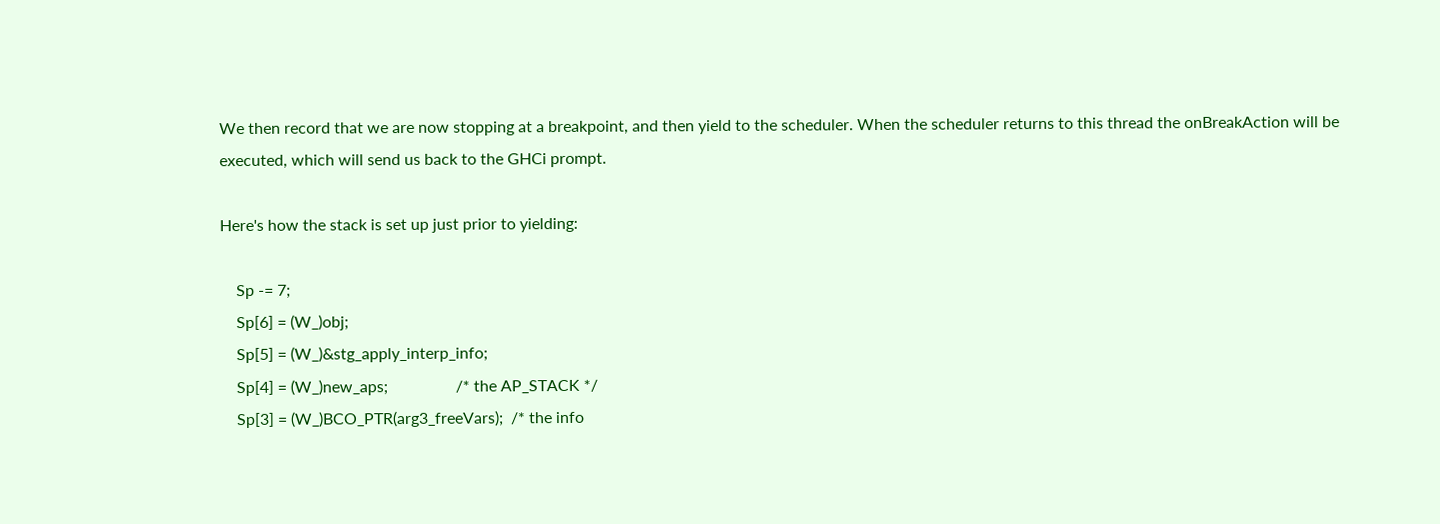We then record that we are now stopping at a breakpoint, and then yield to the scheduler. When the scheduler returns to this thread the onBreakAction will be executed, which will send us back to the GHCi prompt.

Here's how the stack is set up just prior to yielding:

    Sp -= 7;
    Sp[6] = (W_)obj;
    Sp[5] = (W_)&stg_apply_interp_info;
    Sp[4] = (W_)new_aps;                 /* the AP_STACK */
    Sp[3] = (W_)BCO_PTR(arg3_freeVars);  /* the info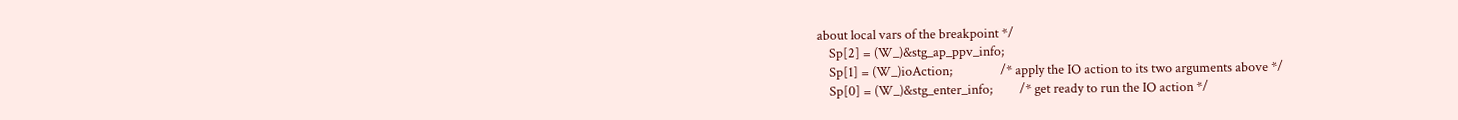about local vars of the breakpoint */
    Sp[2] = (W_)&stg_ap_ppv_info;
    Sp[1] = (W_)ioAction;                /* apply the IO action to its two arguments above */
    Sp[0] = (W_)&stg_enter_info;         /* get ready to run the IO action */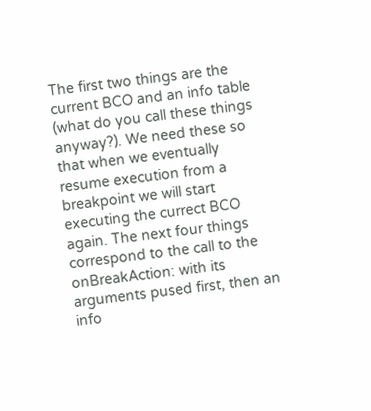The first two things are the current BCO and an info table (what do you call these things anyway?). We need these so that when we eventually resume execution from a breakpoint we will start executing the currect BCO again. The next four things correspond to the call to the onBreakAction: with its arguments pused first, then an info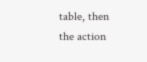table, then the action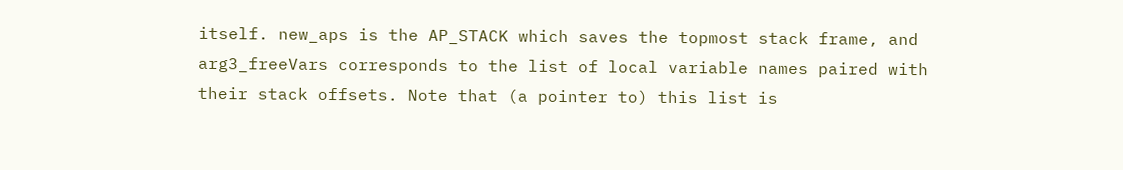itself. new_aps is the AP_STACK which saves the topmost stack frame, and arg3_freeVars corresponds to the list of local variable names paired with their stack offsets. Note that (a pointer to) this list is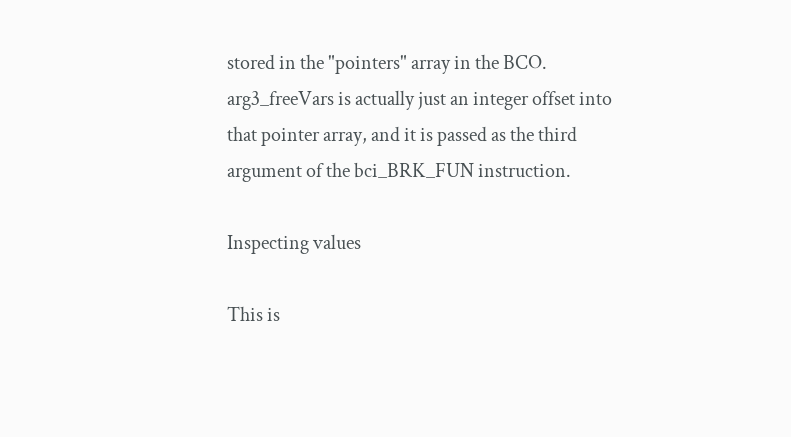stored in the "pointers" array in the BCO. arg3_freeVars is actually just an integer offset into that pointer array, and it is passed as the third argument of the bci_BRK_FUN instruction.

Inspecting values

This is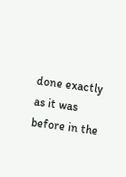done exactly as it was before in the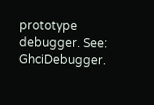prototype debugger. See: GhciDebugger.